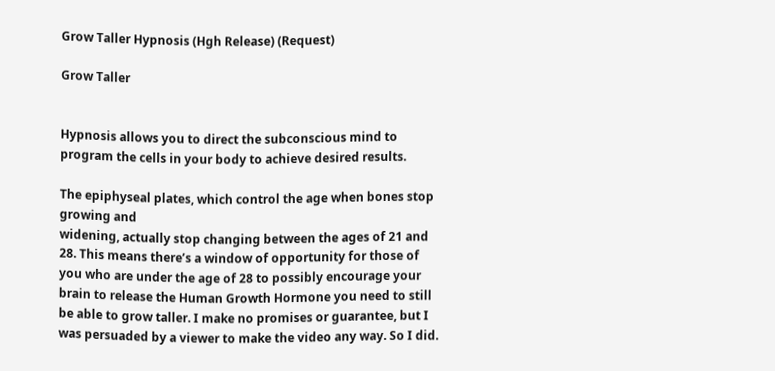Grow Taller Hypnosis (Hgh Release) (Request)

Grow Taller


Hypnosis allows you to direct the subconscious mind to program the cells in your body to achieve desired results.

The epiphyseal plates, which control the age when bones stop growing and
widening, actually stop changing between the ages of 21 and 28. This means there’s a window of opportunity for those of you who are under the age of 28 to possibly encourage your brain to release the Human Growth Hormone you need to still be able to grow taller. I make no promises or guarantee, but I was persuaded by a viewer to make the video any way. So I did.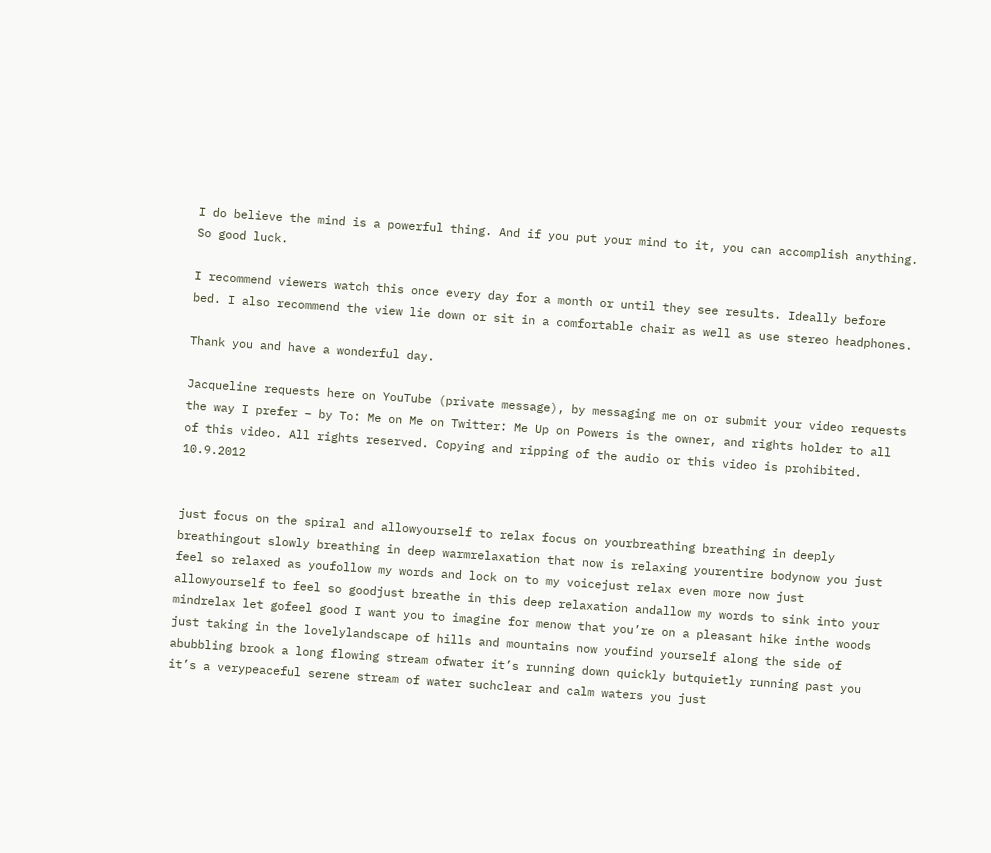I do believe the mind is a powerful thing. And if you put your mind to it, you can accomplish anything. So good luck.

I recommend viewers watch this once every day for a month or until they see results. Ideally before bed. I also recommend the view lie down or sit in a comfortable chair as well as use stereo headphones.

Thank you and have a wonderful day.

Jacqueline requests here on YouTube (private message), by messaging me on or submit your video requests the way I prefer – by To: Me on Me on Twitter: Me Up on Powers is the owner, and rights holder to all of this video. All rights reserved. Copying and ripping of the audio or this video is prohibited. 10.9.2012


just focus on the spiral and allowyourself to relax focus on yourbreathing breathing in deeply breathingout slowly breathing in deep warmrelaxation that now is relaxing yourentire bodynow you just feel so relaxed as youfollow my words and lock on to my voicejust relax even more now just allowyourself to feel so goodjust breathe in this deep relaxation andallow my words to sink into your mindrelax let gofeel good I want you to imagine for menow that you’re on a pleasant hike inthe woods just taking in the lovelylandscape of hills and mountains now youfind yourself along the side of abubbling brook a long flowing stream ofwater it’s running down quickly butquietly running past you it’s a verypeaceful serene stream of water suchclear and calm waters you just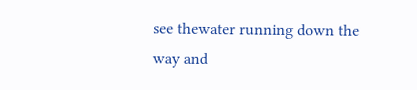see thewater running down the way and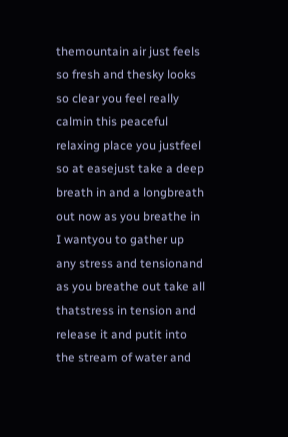themountain air just feels so fresh and thesky looks so clear you feel really calmin this peaceful relaxing place you justfeel so at easejust take a deep breath in and a longbreath out now as you breathe in I wantyou to gather up any stress and tensionand as you breathe out take all thatstress in tension and release it and putit into the stream of water and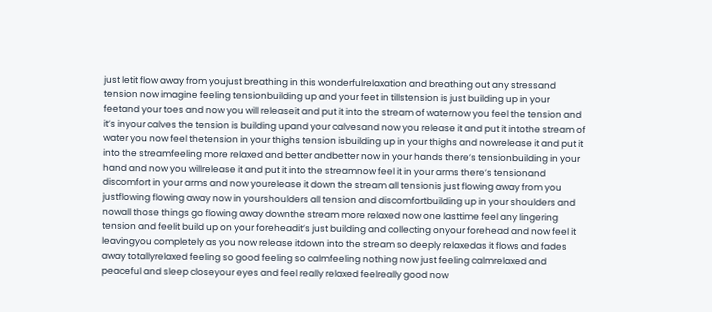just letit flow away from youjust breathing in this wonderfulrelaxation and breathing out any stressand tension now imagine feeling tensionbuilding up and your feet in tillstension is just building up in your feetand your toes and now you will releaseit and put it into the stream of waternow you feel the tension and it’s inyour calves the tension is building upand your calvesand now you release it and put it intothe stream of water you now feel thetension in your thighs tension isbuilding up in your thighs and nowrelease it and put it into the streamfeeling more relaxed and better andbetter now in your hands there’s tensionbuilding in your hand and now you willrelease it and put it into the streamnow feel it in your arms there’s tensionand discomfort in your arms and now yourelease it down the stream all tensionis just flowing away from you justflowing flowing away now in yourshoulders all tension and discomfortbuilding up in your shoulders and nowall those things go flowing away downthe stream more relaxed now one lasttime feel any lingering tension and feelit build up on your foreheadit’s just building and collecting onyour forehead and now feel it leavingyou completely as you now release itdown into the stream so deeply relaxedas it flows and fades away totallyrelaxed feeling so good feeling so calmfeeling nothing now just feeling calmrelaxed and peaceful and sleep closeyour eyes and feel really relaxed feelreally good now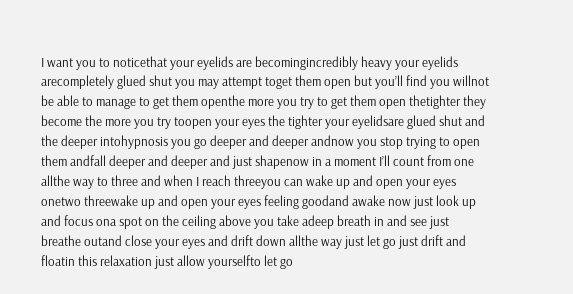I want you to noticethat your eyelids are becomingincredibly heavy your eyelids arecompletely glued shut you may attempt toget them open but you’ll find you willnot be able to manage to get them openthe more you try to get them open thetighter they become the more you try toopen your eyes the tighter your eyelidsare glued shut and the deeper intohypnosis you go deeper and deeper andnow you stop trying to open them andfall deeper and deeper and just shapenow in a moment I’ll count from one allthe way to three and when I reach threeyou can wake up and open your eyes onetwo threewake up and open your eyes feeling goodand awake now just look up and focus ona spot on the ceiling above you take adeep breath in and see just breathe outand close your eyes and drift down allthe way just let go just drift and floatin this relaxation just allow yourselfto let go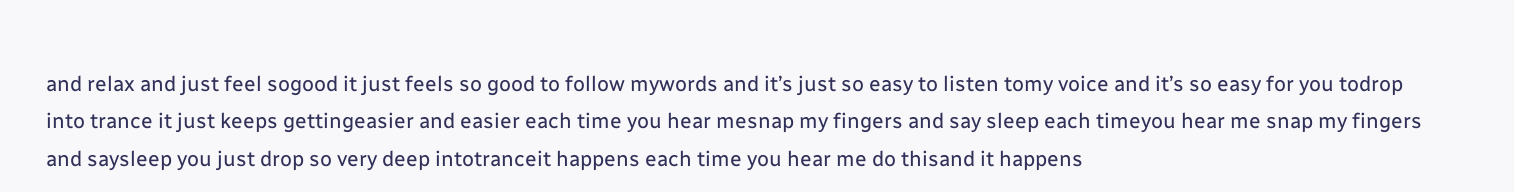and relax and just feel sogood it just feels so good to follow mywords and it’s just so easy to listen tomy voice and it’s so easy for you todrop into trance it just keeps gettingeasier and easier each time you hear mesnap my fingers and say sleep each timeyou hear me snap my fingers and saysleep you just drop so very deep intotranceit happens each time you hear me do thisand it happens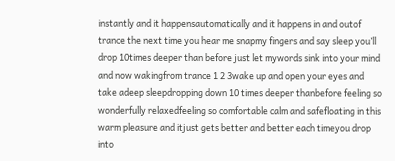instantly and it happensautomatically and it happens in and outof trance the next time you hear me snapmy fingers and say sleep you’ll drop 10times deeper than before just let mywords sink into your mind and now wakingfrom trance 1 2 3wake up and open your eyes and take adeep sleepdropping down 10 times deeper thanbefore feeling so wonderfully relaxedfeeling so comfortable calm and safefloating in this warm pleasure and itjust gets better and better each timeyou drop into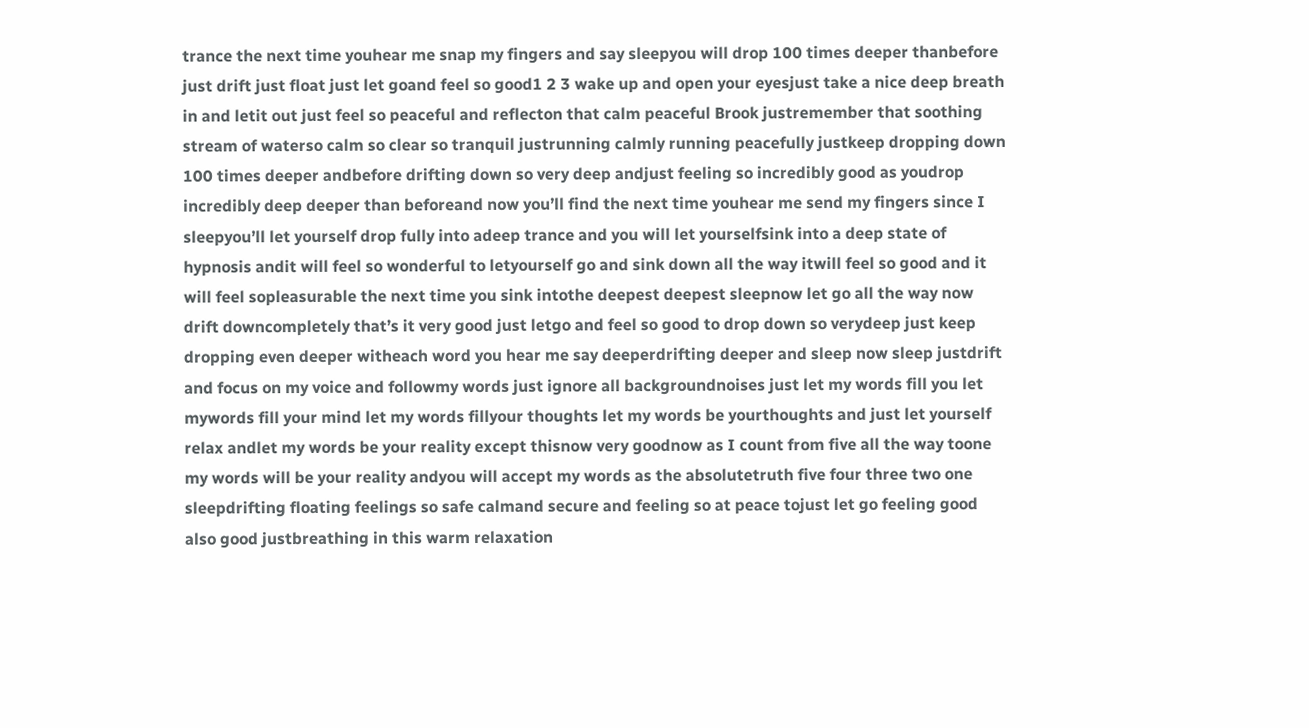trance the next time youhear me snap my fingers and say sleepyou will drop 100 times deeper thanbefore just drift just float just let goand feel so good1 2 3 wake up and open your eyesjust take a nice deep breath in and letit out just feel so peaceful and reflecton that calm peaceful Brook justremember that soothing stream of waterso calm so clear so tranquil justrunning calmly running peacefully justkeep dropping down 100 times deeper andbefore drifting down so very deep andjust feeling so incredibly good as youdrop incredibly deep deeper than beforeand now you’ll find the next time youhear me send my fingers since I sleepyou’ll let yourself drop fully into adeep trance and you will let yourselfsink into a deep state of hypnosis andit will feel so wonderful to letyourself go and sink down all the way itwill feel so good and it will feel sopleasurable the next time you sink intothe deepest deepest sleepnow let go all the way now drift downcompletely that’s it very good just letgo and feel so good to drop down so verydeep just keep dropping even deeper witheach word you hear me say deeperdrifting deeper and sleep now sleep justdrift and focus on my voice and followmy words just ignore all backgroundnoises just let my words fill you let mywords fill your mind let my words fillyour thoughts let my words be yourthoughts and just let yourself relax andlet my words be your reality except thisnow very goodnow as I count from five all the way toone my words will be your reality andyou will accept my words as the absolutetruth five four three two one sleepdrifting floating feelings so safe calmand secure and feeling so at peace tojust let go feeling good also good justbreathing in this warm relaxation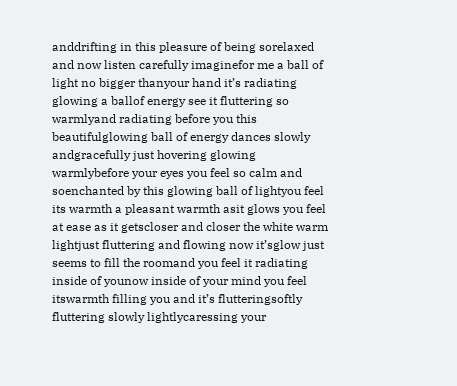anddrifting in this pleasure of being sorelaxed and now listen carefully imaginefor me a ball of light no bigger thanyour hand it’s radiating glowing a ballof energy see it fluttering so warmlyand radiating before you this beautifulglowing ball of energy dances slowly andgracefully just hovering glowing warmlybefore your eyes you feel so calm and soenchanted by this glowing ball of lightyou feel its warmth a pleasant warmth asit glows you feel at ease as it getscloser and closer the white warm lightjust fluttering and flowing now it’sglow just seems to fill the roomand you feel it radiating inside of younow inside of your mind you feel itswarmth filling you and it’s flutteringsoftly fluttering slowly lightlycaressing your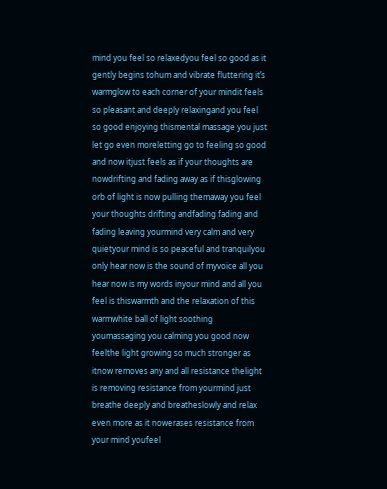mind you feel so relaxedyou feel so good as it gently begins tohum and vibrate fluttering it’s warmglow to each corner of your mindit feels so pleasant and deeply relaxingand you feel so good enjoying thismental massage you just let go even moreletting go to feeling so good and now itjust feels as if your thoughts are nowdrifting and fading away as if thisglowing orb of light is now pulling themaway you feel your thoughts drifting andfading fading and fading leaving yourmind very calm and very quietyour mind is so peaceful and tranquilyou only hear now is the sound of myvoice all you hear now is my words inyour mind and all you feel is thiswarmth and the relaxation of this warmwhite ball of light soothing youmassaging you calming you good now feelthe light growing so much stronger as itnow removes any and all resistance thelight is removing resistance from yourmind just breathe deeply and breatheslowly and relax even more as it nowerases resistance from your mind youfeel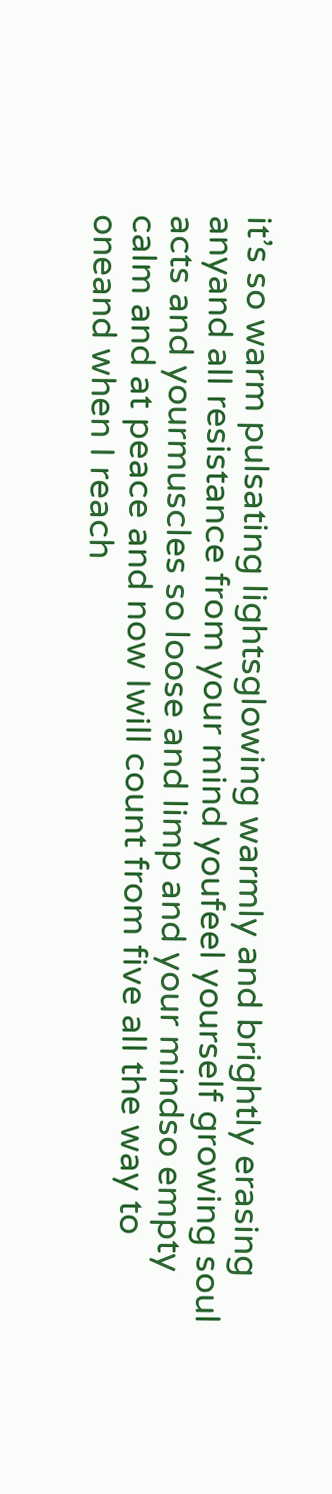it’s so warm pulsating lightsglowing warmly and brightly erasing anyand all resistance from your mind youfeel yourself growing soul acts and yourmuscles so loose and limp and your mindso empty calm and at peace and now Iwill count from five all the way to oneand when I reach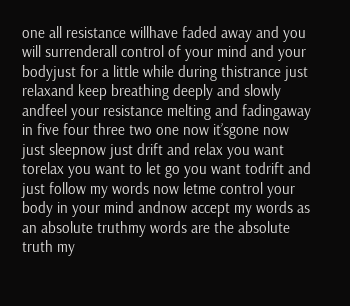one all resistance willhave faded away and you will surrenderall control of your mind and your bodyjust for a little while during thistrance just relaxand keep breathing deeply and slowly andfeel your resistance melting and fadingaway in five four three two one now it’sgone now just sleepnow just drift and relax you want torelax you want to let go you want todrift and just follow my words now letme control your body in your mind andnow accept my words as an absolute truthmy words are the absolute truth my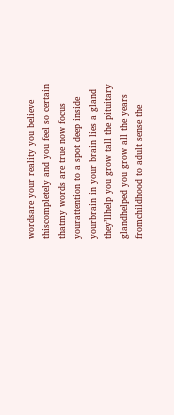wordsare your reality you believe thiscompletely and you feel so certain thatmy words are true now focus yourattention to a spot deep inside yourbrain in your brain lies a gland they’llhelp you grow tall the pituitary glandhelped you grow all the years fromchildhood to adult sense the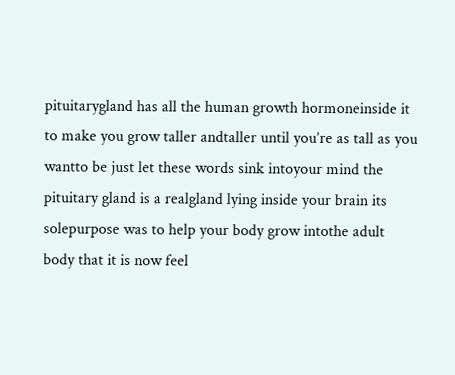pituitarygland has all the human growth hormoneinside it to make you grow taller andtaller until you’re as tall as you wantto be just let these words sink intoyour mind the pituitary gland is a realgland lying inside your brain its solepurpose was to help your body grow intothe adult body that it is now feel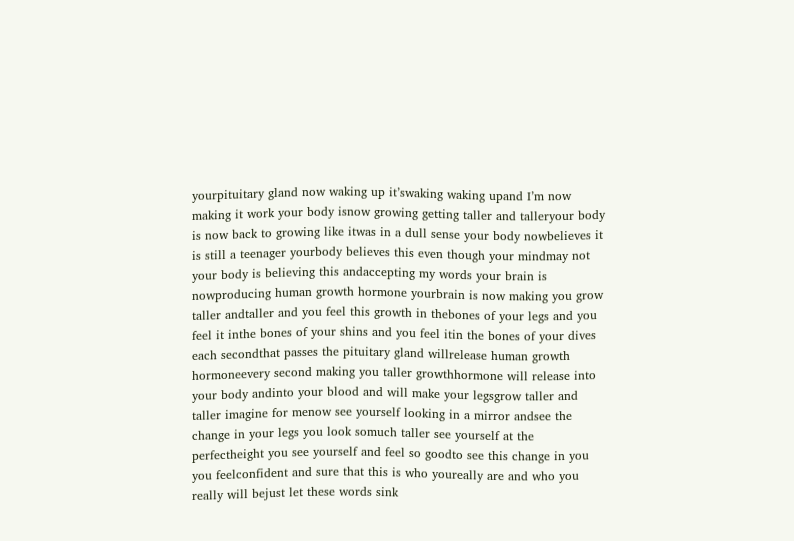yourpituitary gland now waking up it’swaking waking upand I’m now making it work your body isnow growing getting taller and talleryour body is now back to growing like itwas in a dull sense your body nowbelieves it is still a teenager yourbody believes this even though your mindmay not your body is believing this andaccepting my words your brain is nowproducing human growth hormone yourbrain is now making you grow taller andtaller and you feel this growth in thebones of your legs and you feel it inthe bones of your shins and you feel itin the bones of your dives each secondthat passes the pituitary gland willrelease human growth hormoneevery second making you taller growthhormone will release into your body andinto your blood and will make your legsgrow taller and taller imagine for menow see yourself looking in a mirror andsee the change in your legs you look somuch taller see yourself at the perfectheight you see yourself and feel so goodto see this change in you you feelconfident and sure that this is who youreally are and who you really will bejust let these words sink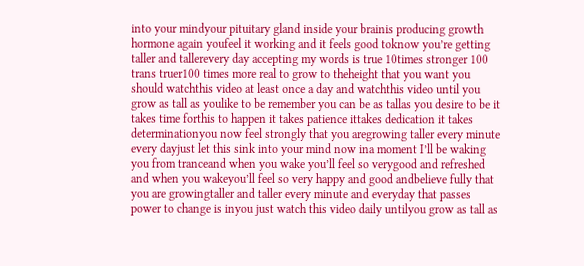into your mindyour pituitary gland inside your brainis producing growth hormone again youfeel it working and it feels good toknow you’re getting taller and tallerevery day accepting my words is true 10times stronger 100 trans truer100 times more real to grow to theheight that you want you should watchthis video at least once a day and watchthis video until you grow as tall as youlike to be remember you can be as tallas you desire to be it takes time forthis to happen it takes patience ittakes dedication it takes determinationyou now feel strongly that you aregrowing taller every minute every dayjust let this sink into your mind now ina moment I’ll be waking you from tranceand when you wake you’ll feel so verygood and refreshed and when you wakeyou’ll feel so very happy and good andbelieve fully that you are growingtaller and taller every minute and everyday that passes power to change is inyou just watch this video daily untilyou grow as tall as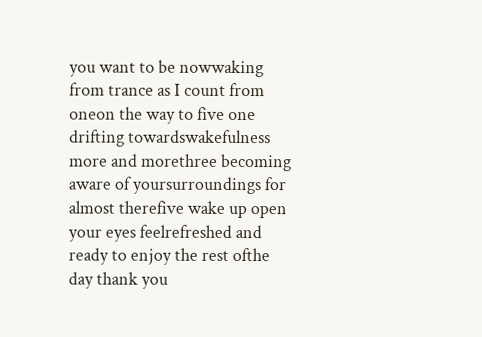you want to be nowwaking from trance as I count from oneon the way to five one drifting towardswakefulness more and morethree becoming aware of yoursurroundings for almost therefive wake up open your eyes feelrefreshed and ready to enjoy the rest ofthe day thank you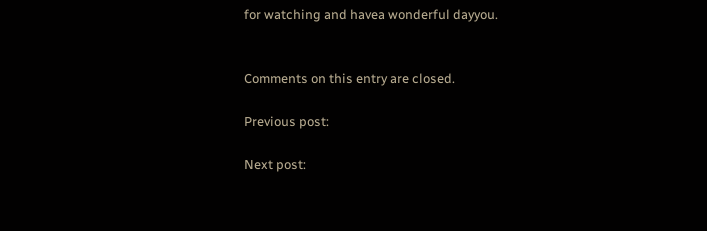for watching and havea wonderful dayyou.


Comments on this entry are closed.

Previous post:

Next post: